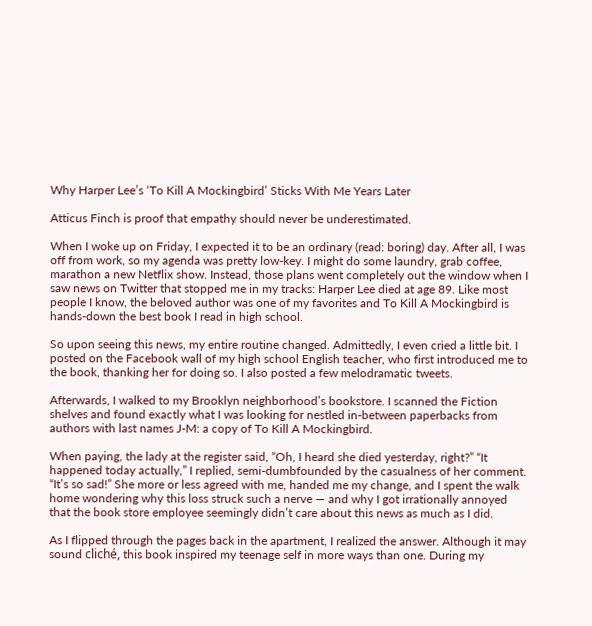Why Harper Lee’s ‘To Kill A Mockingbird’ Sticks With Me Years Later

Atticus Finch is proof that empathy should never be underestimated.

When I woke up on Friday, I expected it to be an ordinary (read: boring) day. After all, I was off from work, so my agenda was pretty low-key. I might do some laundry, grab coffee, marathon a new Netflix show. Instead, those plans went completely out the window when I saw news on Twitter that stopped me in my tracks: Harper Lee died at age 89. Like most people I know, the beloved author was one of my favorites and To Kill A Mockingbird is hands-down the best book I read in high school.

So upon seeing this news, my entire routine changed. Admittedly, I even cried a little bit. I posted on the Facebook wall of my high school English teacher, who first introduced me to the book, thanking her for doing so. I also posted a few melodramatic tweets.

Afterwards, I walked to my Brooklyn neighborhood’s bookstore. I scanned the Fiction shelves and found exactly what I was looking for nestled in-between paperbacks from authors with last names J-M: a copy of To Kill A Mockingbird.

When paying, the lady at the register said, “Oh, I heard she died yesterday, right?” “It happened today actually,” I replied, semi-dumbfounded by the casualness of her comment. “It’s so sad!” She more or less agreed with me, handed me my change, and I spent the walk home wondering why this loss struck such a nerve — and why I got irrationally annoyed that the book store employee seemingly didn’t care about this news as much as I did.

As I flipped through the pages back in the apartment, I realized the answer. Although it may sound cliché, this book inspired my teenage self in more ways than one. During my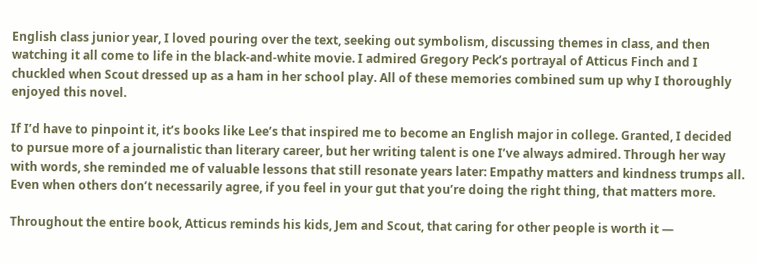English class junior year, I loved pouring over the text, seeking out symbolism, discussing themes in class, and then watching it all come to life in the black-and-white movie. I admired Gregory Peck’s portrayal of Atticus Finch and I chuckled when Scout dressed up as a ham in her school play. All of these memories combined sum up why I thoroughly enjoyed this novel.

If I’d have to pinpoint it, it’s books like Lee’s that inspired me to become an English major in college. Granted, I decided to pursue more of a journalistic than literary career, but her writing talent is one I’ve always admired. Through her way with words, she reminded me of valuable lessons that still resonate years later: Empathy matters and kindness trumps all. Even when others don’t necessarily agree, if you feel in your gut that you’re doing the right thing, that matters more.

Throughout the entire book, Atticus reminds his kids, Jem and Scout, that caring for other people is worth it —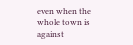even when the whole town is against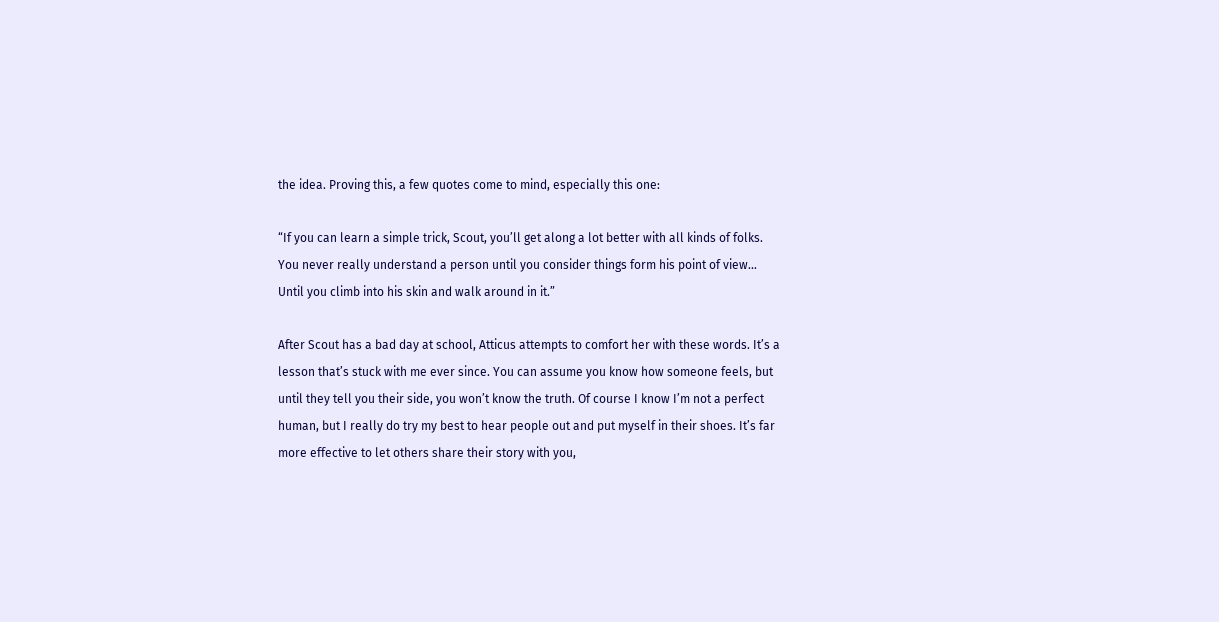the idea. Proving this, a few quotes come to mind, especially this one:

“If you can learn a simple trick, Scout, you’ll get along a lot better with all kinds of folks. You never really understand a person until you consider things form his point of view… Until you climb into his skin and walk around in it.”

After Scout has a bad day at school, Atticus attempts to comfort her with these words. It’s a lesson that’s stuck with me ever since. You can assume you know how someone feels, but until they tell you their side, you won’t know the truth. Of course I know I’m not a perfect human, but I really do try my best to hear people out and put myself in their shoes. It’s far more effective to let others share their story with you,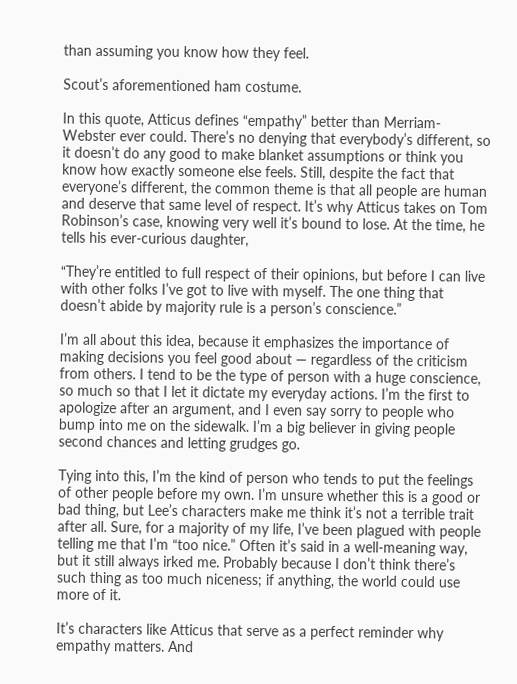than assuming you know how they feel.

Scout’s aforementioned ham costume.

In this quote, Atticus defines “empathy” better than Merriam-Webster ever could. There’s no denying that everybody’s different, so it doesn’t do any good to make blanket assumptions or think you know how exactly someone else feels. Still, despite the fact that everyone’s different, the common theme is that all people are human and deserve that same level of respect. It’s why Atticus takes on Tom Robinson’s case, knowing very well it’s bound to lose. At the time, he tells his ever-curious daughter,

“They’re entitled to full respect of their opinions, but before I can live with other folks I’ve got to live with myself. The one thing that doesn’t abide by majority rule is a person’s conscience.”

I’m all about this idea, because it emphasizes the importance of making decisions you feel good about — regardless of the criticism from others. I tend to be the type of person with a huge conscience, so much so that I let it dictate my everyday actions. I’m the first to apologize after an argument, and I even say sorry to people who bump into me on the sidewalk. I’m a big believer in giving people second chances and letting grudges go.

Tying into this, I’m the kind of person who tends to put the feelings of other people before my own. I’m unsure whether this is a good or bad thing, but Lee’s characters make me think it’s not a terrible trait after all. Sure, for a majority of my life, I’ve been plagued with people telling me that I’m “too nice.” Often it’s said in a well-meaning way, but it still always irked me. Probably because I don’t think there’s such thing as too much niceness; if anything, the world could use more of it.

It’s characters like Atticus that serve as a perfect reminder why empathy matters. And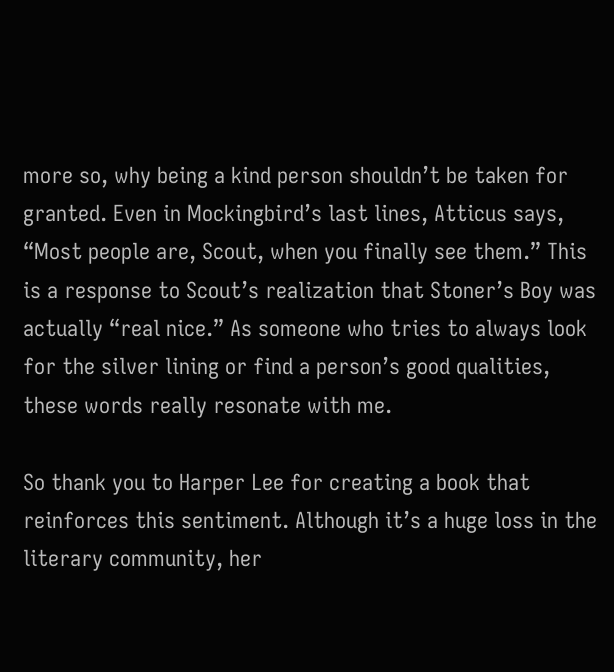more so, why being a kind person shouldn’t be taken for granted. Even in Mockingbird’s last lines, Atticus says, “Most people are, Scout, when you finally see them.” This is a response to Scout’s realization that Stoner’s Boy was actually “real nice.” As someone who tries to always look for the silver lining or find a person’s good qualities, these words really resonate with me.

So thank you to Harper Lee for creating a book that reinforces this sentiment. Although it’s a huge loss in the literary community, her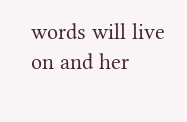words will live on and her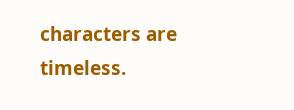characters are timeless.